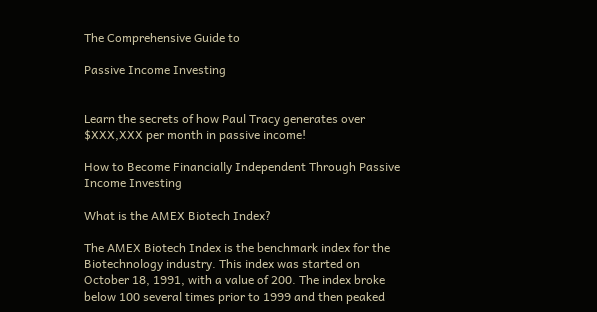The Comprehensive Guide to

Passive Income Investing


Learn the secrets of how Paul Tracy generates over $XXX,XXX per month in passive income!

How to Become Financially Independent Through Passive Income Investing

What is the AMEX Biotech Index?

The AMEX Biotech Index is the benchmark index for the Biotechnology industry. This index was started on October 18, 1991, with a value of 200. The index broke below 100 several times prior to 1999 and then peaked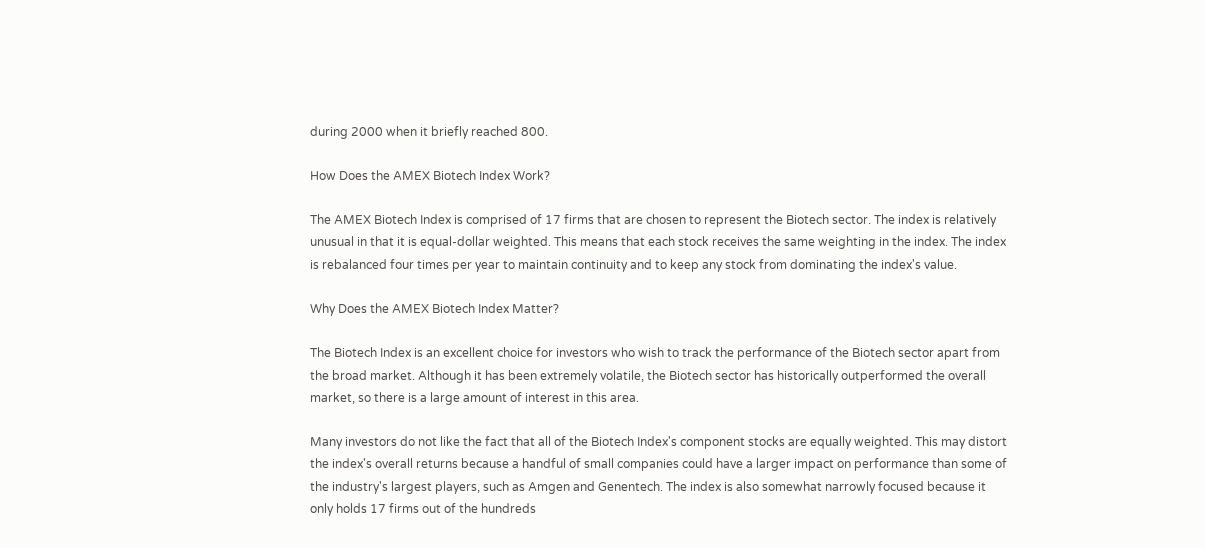during 2000 when it briefly reached 800.

How Does the AMEX Biotech Index Work?

The AMEX Biotech Index is comprised of 17 firms that are chosen to represent the Biotech sector. The index is relatively unusual in that it is equal-dollar weighted. This means that each stock receives the same weighting in the index. The index is rebalanced four times per year to maintain continuity and to keep any stock from dominating the index's value.

Why Does the AMEX Biotech Index Matter?

The Biotech Index is an excellent choice for investors who wish to track the performance of the Biotech sector apart from the broad market. Although it has been extremely volatile, the Biotech sector has historically outperformed the overall market, so there is a large amount of interest in this area.

Many investors do not like the fact that all of the Biotech Index's component stocks are equally weighted. This may distort the index's overall returns because a handful of small companies could have a larger impact on performance than some of the industry's largest players, such as Amgen and Genentech. The index is also somewhat narrowly focused because it only holds 17 firms out of the hundreds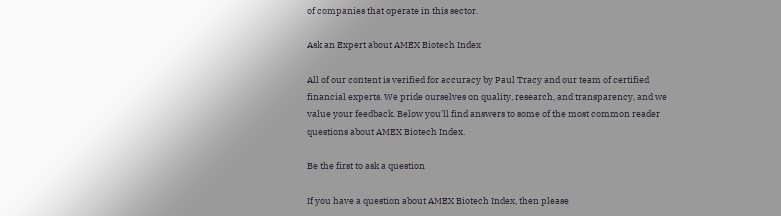of companies that operate in this sector.

Ask an Expert about AMEX Biotech Index

All of our content is verified for accuracy by Paul Tracy and our team of certified financial experts. We pride ourselves on quality, research, and transparency, and we value your feedback. Below you'll find answers to some of the most common reader questions about AMEX Biotech Index.

Be the first to ask a question

If you have a question about AMEX Biotech Index, then please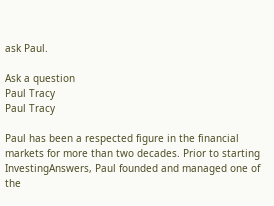ask Paul.

Ask a question
Paul Tracy
Paul Tracy

Paul has been a respected figure in the financial markets for more than two decades. Prior to starting InvestingAnswers, Paul founded and managed one of the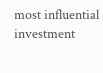most influential investment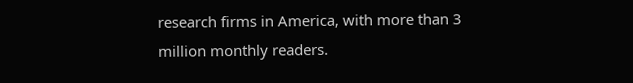research firms in America, with more than 3 million monthly readers.